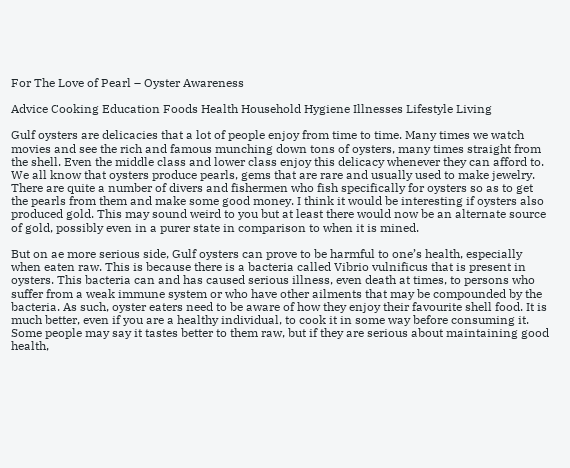For The Love of Pearl – Oyster Awareness

Advice Cooking Education Foods Health Household Hygiene Illnesses Lifestyle Living

Gulf oysters are delicacies that a lot of people enjoy from time to time. Many times we watch movies and see the rich and famous munching down tons of oysters, many times straight from the shell. Even the middle class and lower class enjoy this delicacy whenever they can afford to. We all know that oysters produce pearls, gems that are rare and usually used to make jewelry. There are quite a number of divers and fishermen who fish specifically for oysters so as to get the pearls from them and make some good money. I think it would be interesting if oysters also produced gold. This may sound weird to you but at least there would now be an alternate source of gold, possibly even in a purer state in comparison to when it is mined.

But on ae more serious side, Gulf oysters can prove to be harmful to one’s health, especially when eaten raw. This is because there is a bacteria called Vibrio vulnificus that is present in oysters. This bacteria can and has caused serious illness, even death at times, to persons who suffer from a weak immune system or who have other ailments that may be compounded by the bacteria. As such, oyster eaters need to be aware of how they enjoy their favourite shell food. It is much better, even if you are a healthy individual, to cook it in some way before consuming it. Some people may say it tastes better to them raw, but if they are serious about maintaining good health,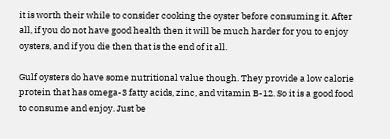it is worth their while to consider cooking the oyster before consuming it. After all, if you do not have good health then it will be much harder for you to enjoy oysters, and if you die then that is the end of it all.

Gulf oysters do have some nutritional value though. They provide a low calorie protein that has omega-3 fatty acids, zinc, and vitamin B-12. So it is a good food to consume and enjoy. Just be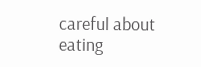careful about eating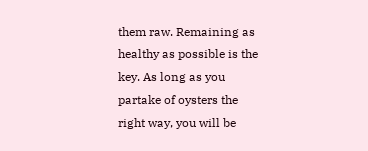them raw. Remaining as healthy as possible is the key. As long as you partake of oysters the right way, you will be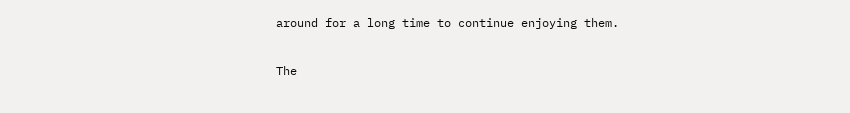around for a long time to continue enjoying them.

The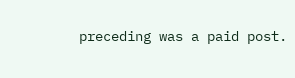preceding was a paid post.